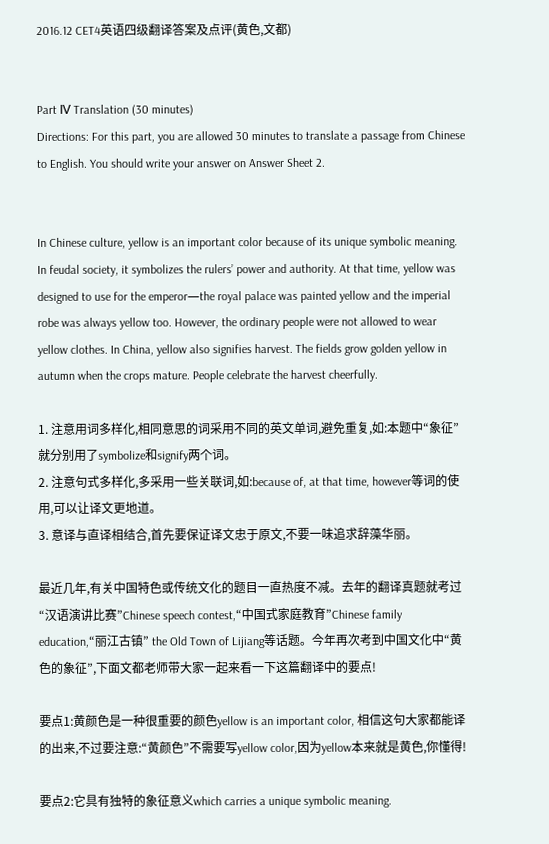2016.12 CET4英语四级翻译答案及点评(黄色,文都)


Part Ⅳ Translation (30 minutes)
Directions: For this part, you are allowed 30 minutes to translate a passage from Chinese to English. You should write your answer on Answer Sheet 2.


In Chinese culture, yellow is an important color because of its unique symbolic meaning. In feudal society, it symbolizes the rulers’ power and authority. At that time, yellow was designed to use for the emperor—the royal palace was painted yellow and the imperial robe was always yellow too. However, the ordinary people were not allowed to wear yellow clothes. In China, yellow also signifies harvest. The fields grow golden yellow in autumn when the crops mature. People celebrate the harvest cheerfully.

1. 注意用词多样化,相同意思的词采用不同的英文单词,避免重复,如:本题中“象征”就分别用了symbolize和signify两个词。
2. 注意句式多样化,多采用一些关联词,如:because of, at that time, however等词的使用,可以让译文更地道。
3. 意译与直译相结合,首先要保证译文忠于原文,不要一味追求辞藻华丽。

最近几年,有关中国特色或传统文化的题目一直热度不减。去年的翻译真题就考过“汉语演讲比赛”Chinese speech contest,“中国式家庭教育”Chinese family education,“丽江古镇” the Old Town of Lijiang等话题。今年再次考到中国文化中“黄色的象征”,下面文都老师带大家一起来看一下这篇翻译中的要点!

要点1:黄颜色是一种很重要的颜色yellow is an important color, 相信这句大家都能译的出来,不过要注意:“黄颜色”不需要写yellow color,因为yellow本来就是黄色,你懂得!

要点2:它具有独特的象征意义which carries a unique symbolic meaning.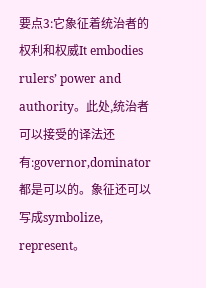要点3:它象征着统治者的权利和权威It embodies rulers’ power and authority。此处,统治者可以接受的译法还有:governor,dominator都是可以的。象征还可以写成symbolize, represent。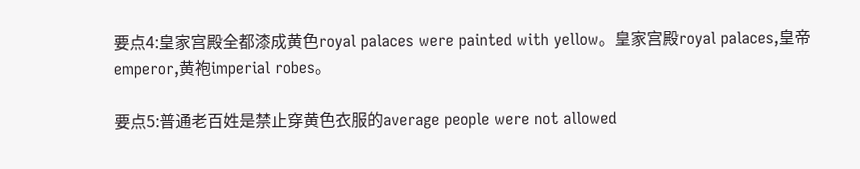要点4:皇家宫殿全都漆成黄色royal palaces were painted with yellow。皇家宫殿royal palaces,皇帝emperor,黄袍imperial robes。

要点5:普通老百姓是禁止穿黄色衣服的average people were not allowed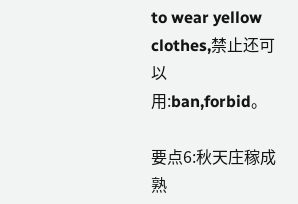to wear yellow clothes,禁止还可以用:ban,forbid。

要点6:秋天庄稼成熟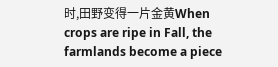时,田野变得一片金黄When crops are ripe in Fall, the farmlands become a piece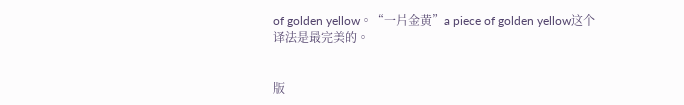of golden yellow。“一片金黄”a piece of golden yellow这个译法是最完美的。


版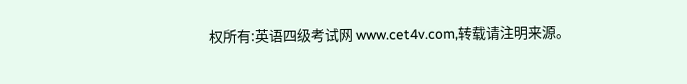权所有:英语四级考试网 www.cet4v.com,转载请注明来源。